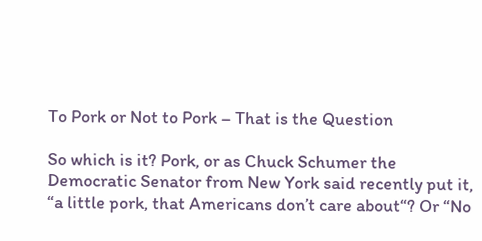To Pork or Not to Pork – That is the Question

So which is it? Pork, or as Chuck Schumer the Democratic Senator from New York said recently put it, “a little pork, that Americans don’t care about“? Or “No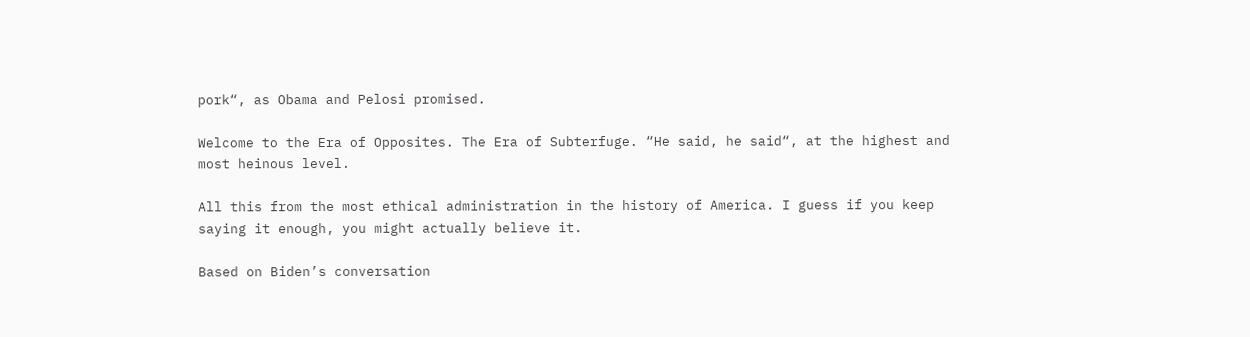pork“, as Obama and Pelosi promised.

Welcome to the Era of Opposites. The Era of Subterfuge. “He said, he said“, at the highest and most heinous level.

All this from the most ethical administration in the history of America. I guess if you keep saying it enough, you might actually believe it.

Based on Biden’s conversation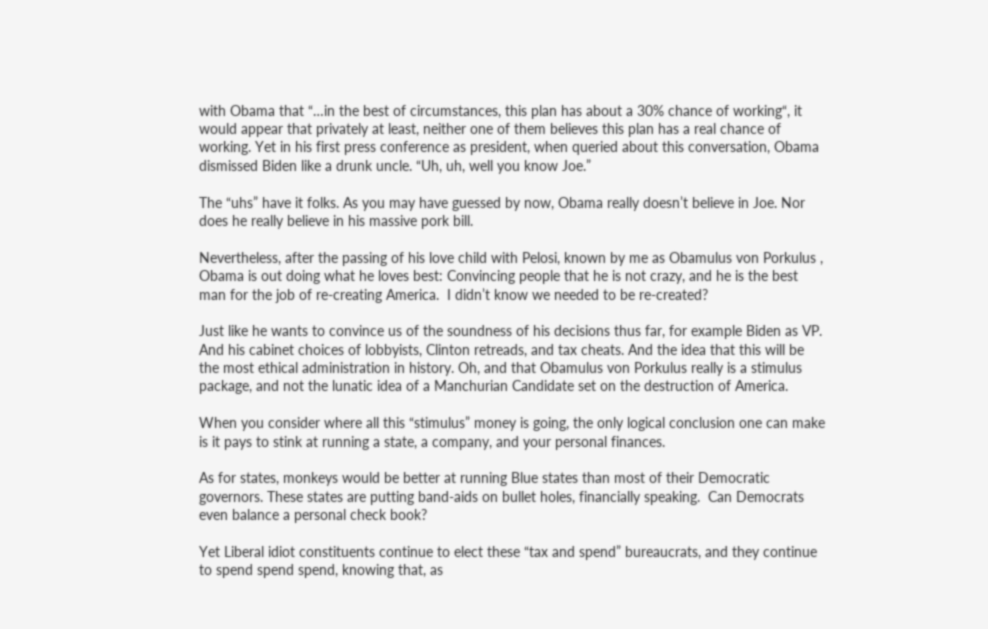with Obama that “…in the best of circumstances, this plan has about a 30% chance of working“, it would appear that privately at least, neither one of them believes this plan has a real chance of working. Yet in his first press conference as president, when queried about this conversation, Obama dismissed Biden like a drunk uncle. “Uh, uh, well you know Joe.”

The “uhs” have it folks. As you may have guessed by now, Obama really doesn’t believe in Joe. Nor does he really believe in his massive pork bill.

Nevertheless, after the passing of his love child with Pelosi, known by me as Obamulus von Porkulus , Obama is out doing what he loves best: Convincing people that he is not crazy, and he is the best man for the job of re-creating America.  I didn’t know we needed to be re-created?

Just like he wants to convince us of the soundness of his decisions thus far, for example Biden as VP. And his cabinet choices of lobbyists, Clinton retreads, and tax cheats. And the idea that this will be the most ethical administration in history. Oh, and that Obamulus von Porkulus really is a stimulus package, and not the lunatic idea of a Manchurian Candidate set on the destruction of America.

When you consider where all this “stimulus” money is going, the only logical conclusion one can make is it pays to stink at running a state, a company, and your personal finances.

As for states, monkeys would be better at running Blue states than most of their Democratic governors. These states are putting band-aids on bullet holes, financially speaking.  Can Democrats even balance a personal check book?

Yet Liberal idiot constituents continue to elect these “tax and spend” bureaucrats, and they continue to spend spend spend, knowing that, as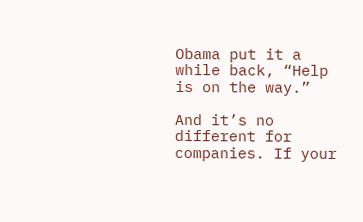Obama put it a while back, “Help is on the way.”

And it’s no different for companies. If your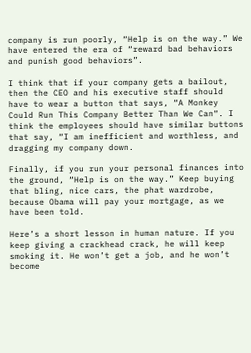company is run poorly, “Help is on the way.” We have entered the era of “reward bad behaviors and punish good behaviors”.

I think that if your company gets a bailout, then the CEO and his executive staff should have to wear a button that says, “A Monkey Could Run This Company Better Than We Can“. I think the employees should have similar buttons that say, “I am inefficient and worthless, and dragging my company down.

Finally, if you run your personal finances into the ground, “Help is on the way.” Keep buying that bling, nice cars, the phat wardrobe, because Obama will pay your mortgage, as we have been told.

Here’s a short lesson in human nature. If you keep giving a crackhead crack, he will keep smoking it. He won’t get a job, and he won’t become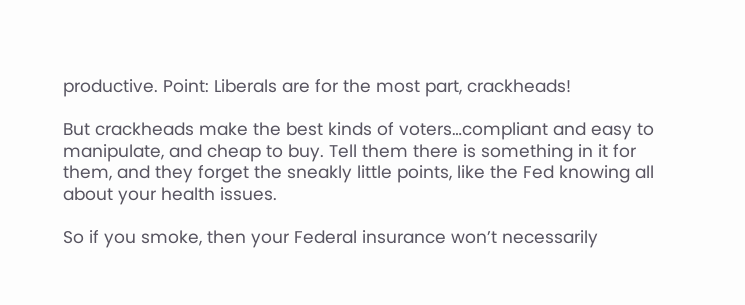productive. Point: Liberals are for the most part, crackheads!

But crackheads make the best kinds of voters…compliant and easy to manipulate, and cheap to buy. Tell them there is something in it for them, and they forget the sneakly little points, like the Fed knowing all about your health issues.

So if you smoke, then your Federal insurance won’t necessarily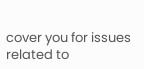cover you for issues related to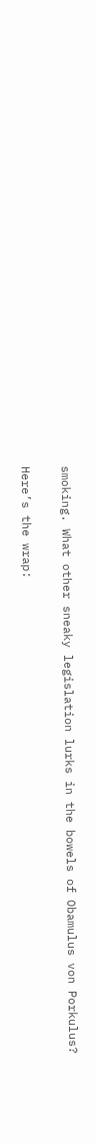smoking. What other sneaky legislation lurks in the bowels of Obamulus von Porkulus?

Here’s the wrap: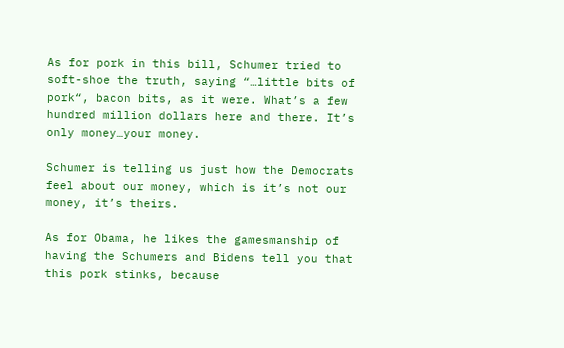As for pork in this bill, Schumer tried to soft-shoe the truth, saying “…little bits of pork“, bacon bits, as it were. What’s a few hundred million dollars here and there. It’s only money…your money.

Schumer is telling us just how the Democrats feel about our money, which is it’s not our money, it’s theirs.

As for Obama, he likes the gamesmanship of having the Schumers and Bidens tell you that this pork stinks, because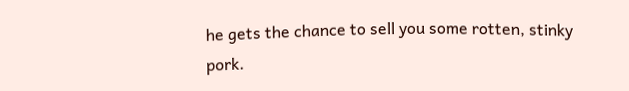he gets the chance to sell you some rotten, stinky pork.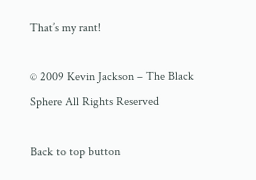That’s my rant!

© 2009 Kevin Jackson – The Black Sphere All Rights Reserved

Back to top button